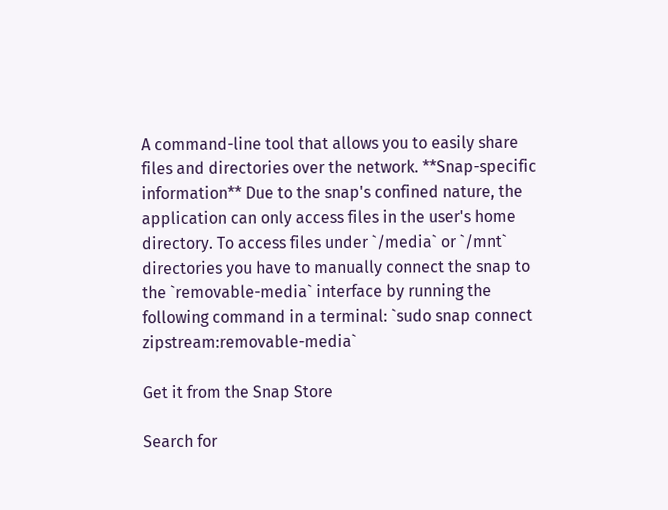A command-line tool that allows you to easily share files and directories over the network. **Snap-specific information** Due to the snap's confined nature, the application can only access files in the user's home directory. To access files under `/media` or `/mnt` directories you have to manually connect the snap to the `removable-media` interface by running the following command in a terminal: `sudo snap connect zipstream:removable-media`

Get it from the Snap Store

Search for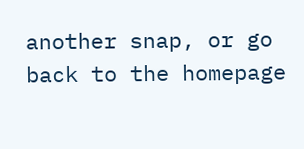another snap, or go back to the homepage